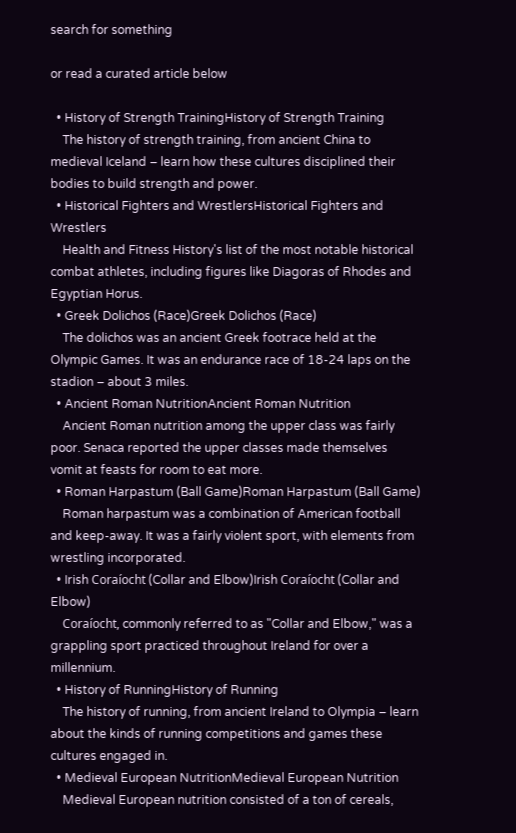search for something

or read a curated article below

  • History of Strength TrainingHistory of Strength Training
    The history of strength training, from ancient China to medieval Iceland – learn how these cultures disciplined their bodies to build strength and power.
  • Historical Fighters and WrestlersHistorical Fighters and Wrestlers
    Health and Fitness History's list of the most notable historical combat athletes, including figures like Diagoras of Rhodes and Egyptian Horus.
  • Greek Dolichos (Race)Greek Dolichos (Race)
    The dolichos was an ancient Greek footrace held at the Olympic Games. It was an endurance race of 18-24 laps on the stadion – about 3 miles.
  • Ancient Roman NutritionAncient Roman Nutrition
    Ancient Roman nutrition among the upper class was fairly poor. Senaca reported the upper classes made themselves vomit at feasts for room to eat more.
  • Roman Harpastum (Ball Game)Roman Harpastum (Ball Game)
    Roman harpastum was a combination of American football and keep-away. It was a fairly violent sport, with elements from wrestling incorporated.
  • Irish Coraíocht (Collar and Elbow)Irish Coraíocht (Collar and Elbow)
    Coraíocht, commonly referred to as "Collar and Elbow," was a grappling sport practiced throughout Ireland for over a millennium.
  • History of RunningHistory of Running
    The history of running, from ancient Ireland to Olympia – learn about the kinds of running competitions and games these cultures engaged in.
  • Medieval European NutritionMedieval European Nutrition
    Medieval European nutrition consisted of a ton of cereals,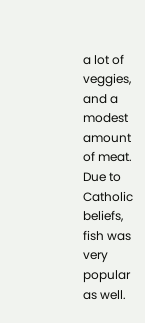a lot of veggies, and a modest amount of meat. Due to Catholic beliefs, fish was very popular as well.